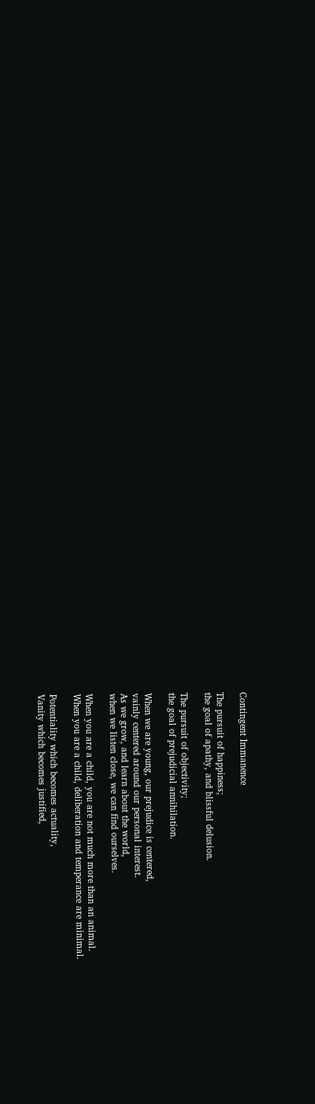Contingent Immanence

The pursuit of happiness;
the goal of apathy, and blissful delusion.

The pursuit of objectivity;
the goal of prejudicial annihilation.

When we are young, our prejudice is centered,
vainly centered around our personal interest.
As we grow, and learn about the world,
when we listen close, we can find ourselves.

When you are a child, you are not much more than an animal.
When you are a child, deliberation and temperance are minimal.

Potentiality which becomes actuality,
Vanity which becomes justified,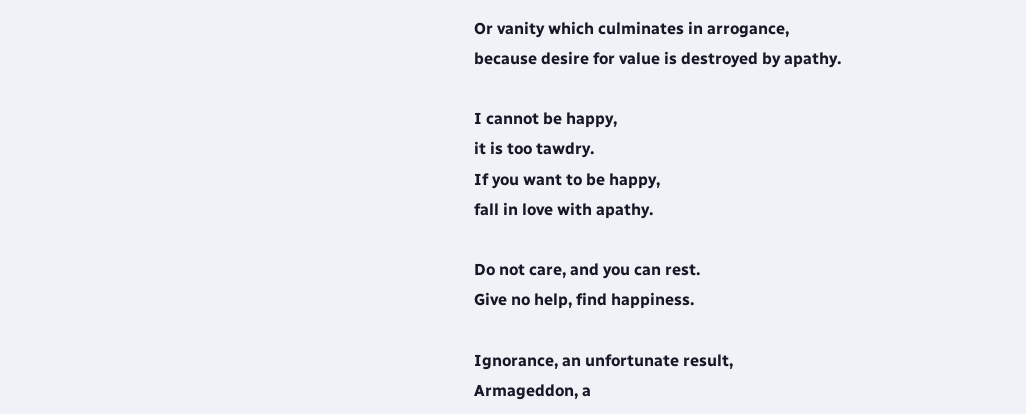Or vanity which culminates in arrogance,
because desire for value is destroyed by apathy.

I cannot be happy,
it is too tawdry.
If you want to be happy,
fall in love with apathy.

Do not care, and you can rest.
Give no help, find happiness.

Ignorance, an unfortunate result,
Armageddon, a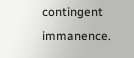contingent immanence.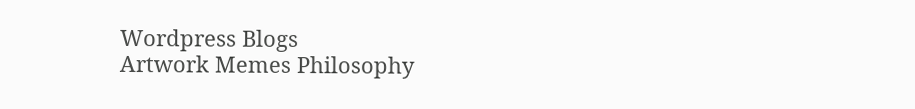Wordpress Blogs
Artwork Memes Philosophy